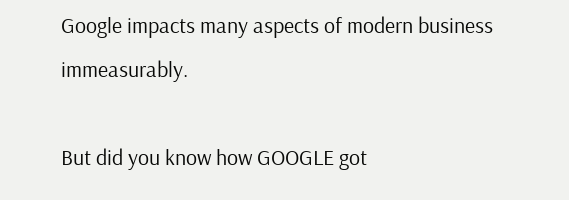Google impacts many aspects of modern business immeasurably.

But did you know how GOOGLE got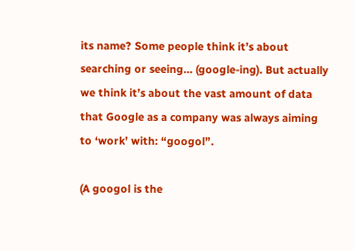its name? Some people think it’s about searching or seeing… (google-ing). But actually we think it’s about the vast amount of data that Google as a company was always aiming to ‘work’ with: “googol”.

(A googol is the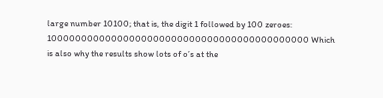large number 10100; that is, the digit 1 followed by 100 zeroes: 10000000000000000000000000000000000000000000 Which is also why the results show lots of o’s at the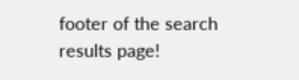footer of the search results page!